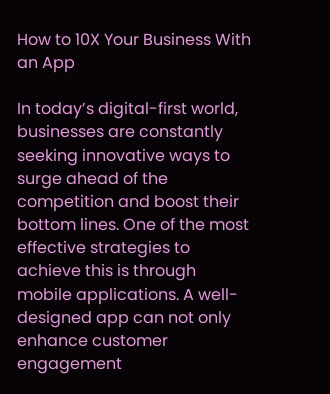How to 10X Your Business With an App

In today’s digital-first world, businesses are constantly seeking innovative ways to surge ahead of the competition and boost their bottom lines. One of the most effective strategies to achieve this is through mobile applications. A well-designed app can not only enhance customer engagement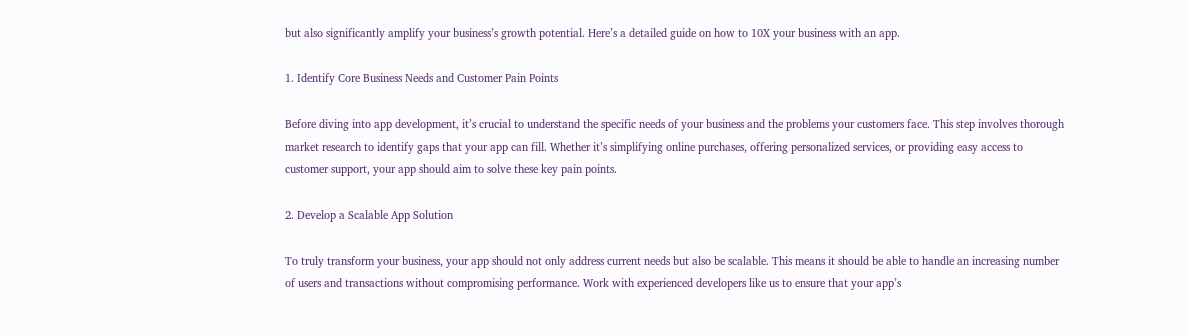but also significantly amplify your business’s growth potential. Here’s a detailed guide on how to 10X your business with an app.

1. Identify Core Business Needs and Customer Pain Points

Before diving into app development, it’s crucial to understand the specific needs of your business and the problems your customers face. This step involves thorough market research to identify gaps that your app can fill. Whether it’s simplifying online purchases, offering personalized services, or providing easy access to customer support, your app should aim to solve these key pain points.

2. Develop a Scalable App Solution

To truly transform your business, your app should not only address current needs but also be scalable. This means it should be able to handle an increasing number of users and transactions without compromising performance. Work with experienced developers like us to ensure that your app’s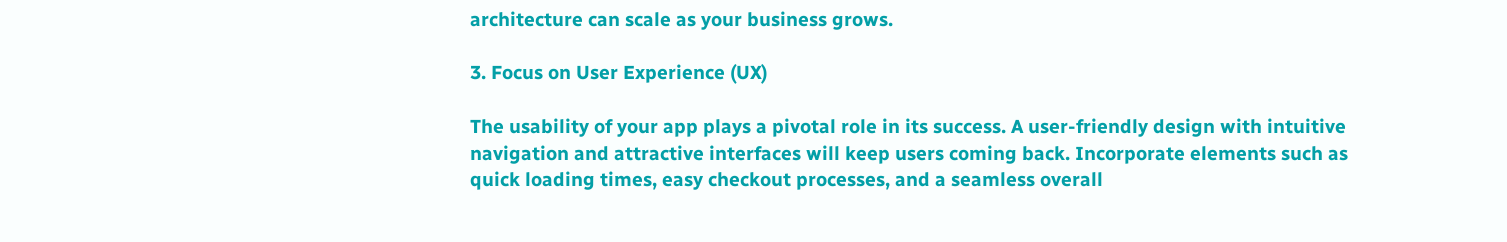architecture can scale as your business grows.

3. Focus on User Experience (UX)

The usability of your app plays a pivotal role in its success. A user-friendly design with intuitive navigation and attractive interfaces will keep users coming back. Incorporate elements such as quick loading times, easy checkout processes, and a seamless overall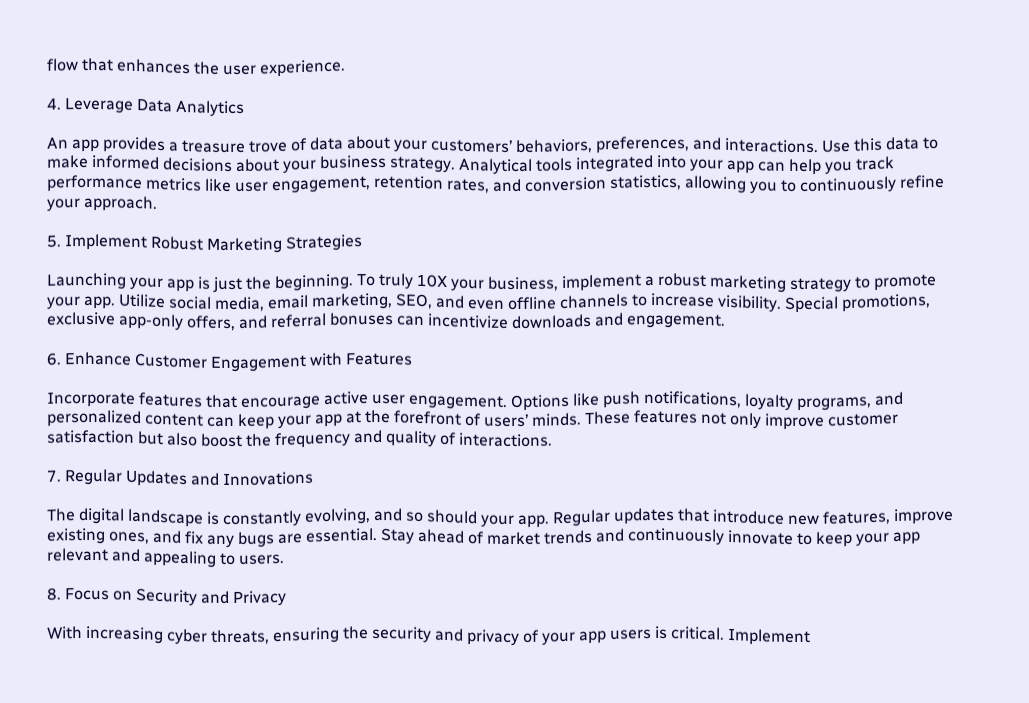flow that enhances the user experience.

4. Leverage Data Analytics

An app provides a treasure trove of data about your customers’ behaviors, preferences, and interactions. Use this data to make informed decisions about your business strategy. Analytical tools integrated into your app can help you track performance metrics like user engagement, retention rates, and conversion statistics, allowing you to continuously refine your approach.

5. Implement Robust Marketing Strategies

Launching your app is just the beginning. To truly 10X your business, implement a robust marketing strategy to promote your app. Utilize social media, email marketing, SEO, and even offline channels to increase visibility. Special promotions, exclusive app-only offers, and referral bonuses can incentivize downloads and engagement.

6. Enhance Customer Engagement with Features

Incorporate features that encourage active user engagement. Options like push notifications, loyalty programs, and personalized content can keep your app at the forefront of users’ minds. These features not only improve customer satisfaction but also boost the frequency and quality of interactions.

7. Regular Updates and Innovations

The digital landscape is constantly evolving, and so should your app. Regular updates that introduce new features, improve existing ones, and fix any bugs are essential. Stay ahead of market trends and continuously innovate to keep your app relevant and appealing to users.

8. Focus on Security and Privacy

With increasing cyber threats, ensuring the security and privacy of your app users is critical. Implement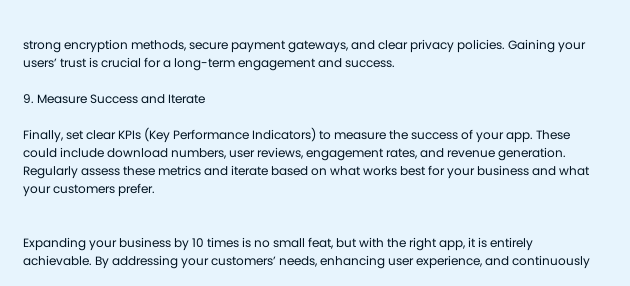strong encryption methods, secure payment gateways, and clear privacy policies. Gaining your users’ trust is crucial for a long-term engagement and success.

9. Measure Success and Iterate

Finally, set clear KPIs (Key Performance Indicators) to measure the success of your app. These could include download numbers, user reviews, engagement rates, and revenue generation. Regularly assess these metrics and iterate based on what works best for your business and what your customers prefer.


Expanding your business by 10 times is no small feat, but with the right app, it is entirely achievable. By addressing your customers’ needs, enhancing user experience, and continuously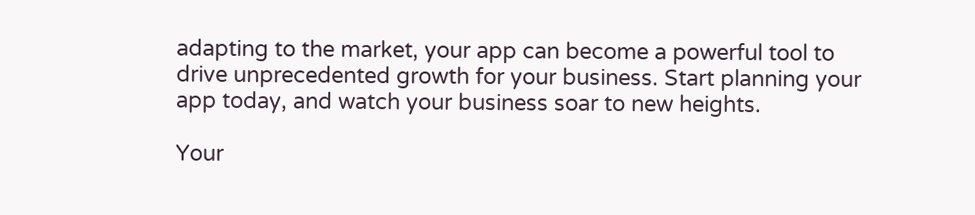adapting to the market, your app can become a powerful tool to drive unprecedented growth for your business. Start planning your app today, and watch your business soar to new heights.

Your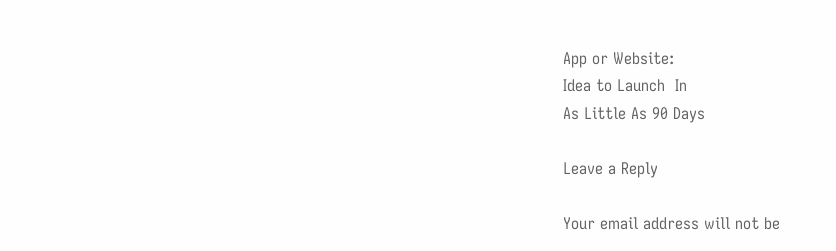App or Website:
Idea to Launch  In
As Little As 90 Days

Leave a Reply

Your email address will not be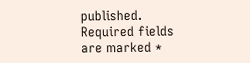published. Required fields are marked *